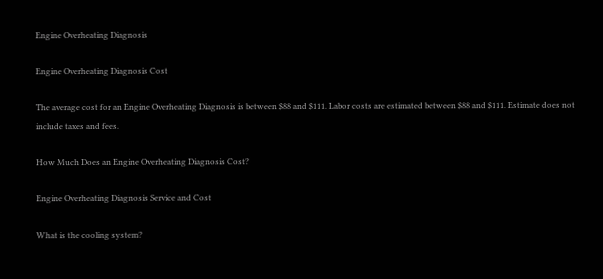Engine Overheating Diagnosis

Engine Overheating Diagnosis Cost

The average cost for an Engine Overheating Diagnosis is between $88 and $111. Labor costs are estimated between $88 and $111. Estimate does not include taxes and fees.

How Much Does an Engine Overheating Diagnosis Cost?

Engine Overheating Diagnosis Service and Cost

What is the cooling system?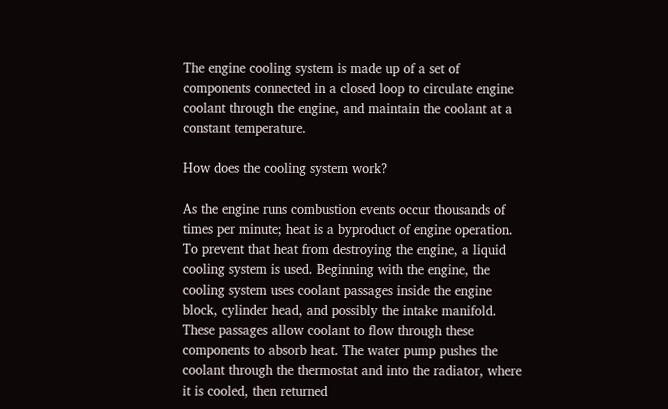The engine cooling system is made up of a set of components connected in a closed loop to circulate engine coolant through the engine, and maintain the coolant at a constant temperature.

How does the cooling system work?

As the engine runs combustion events occur thousands of times per minute; heat is a byproduct of engine operation. To prevent that heat from destroying the engine, a liquid cooling system is used. Beginning with the engine, the cooling system uses coolant passages inside the engine block, cylinder head, and possibly the intake manifold. These passages allow coolant to flow through these components to absorb heat. The water pump pushes the coolant through the thermostat and into the radiator, where it is cooled, then returned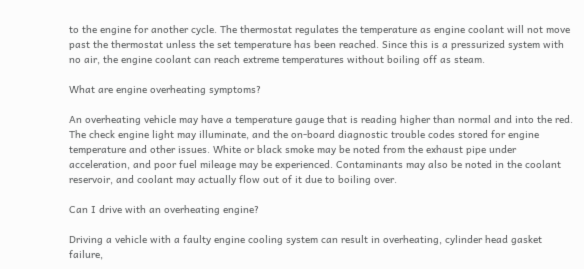to the engine for another cycle. The thermostat regulates the temperature as engine coolant will not move past the thermostat unless the set temperature has been reached. Since this is a pressurized system with no air, the engine coolant can reach extreme temperatures without boiling off as steam.

What are engine overheating symptoms?

An overheating vehicle may have a temperature gauge that is reading higher than normal and into the red. The check engine light may illuminate, and the on-board diagnostic trouble codes stored for engine temperature and other issues. White or black smoke may be noted from the exhaust pipe under acceleration, and poor fuel mileage may be experienced. Contaminants may also be noted in the coolant reservoir, and coolant may actually flow out of it due to boiling over.

Can I drive with an overheating engine?

Driving a vehicle with a faulty engine cooling system can result in overheating, cylinder head gasket failure,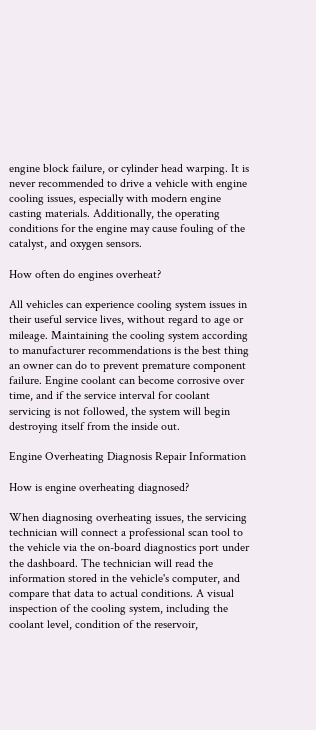engine block failure, or cylinder head warping. It is never recommended to drive a vehicle with engine cooling issues, especially with modern engine casting materials. Additionally, the operating conditions for the engine may cause fouling of the catalyst, and oxygen sensors.

How often do engines overheat?

All vehicles can experience cooling system issues in their useful service lives, without regard to age or mileage. Maintaining the cooling system according to manufacturer recommendations is the best thing an owner can do to prevent premature component failure. Engine coolant can become corrosive over time, and if the service interval for coolant servicing is not followed, the system will begin destroying itself from the inside out.

Engine Overheating Diagnosis Repair Information

How is engine overheating diagnosed?

When diagnosing overheating issues, the servicing technician will connect a professional scan tool to the vehicle via the on-board diagnostics port under the dashboard. The technician will read the information stored in the vehicle's computer, and compare that data to actual conditions. A visual inspection of the cooling system, including the coolant level, condition of the reservoir,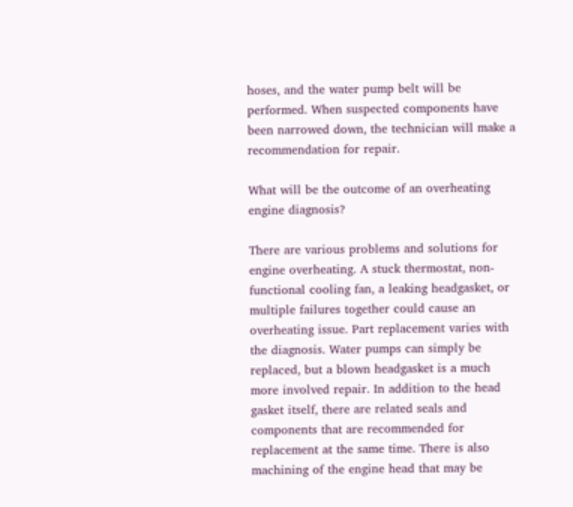hoses, and the water pump belt will be performed. When suspected components have been narrowed down, the technician will make a recommendation for repair.

What will be the outcome of an overheating engine diagnosis?

There are various problems and solutions for engine overheating. A stuck thermostat, non-functional cooling fan, a leaking headgasket, or multiple failures together could cause an overheating issue. Part replacement varies with the diagnosis. Water pumps can simply be replaced, but a blown headgasket is a much more involved repair. In addition to the head gasket itself, there are related seals and components that are recommended for replacement at the same time. There is also machining of the engine head that may be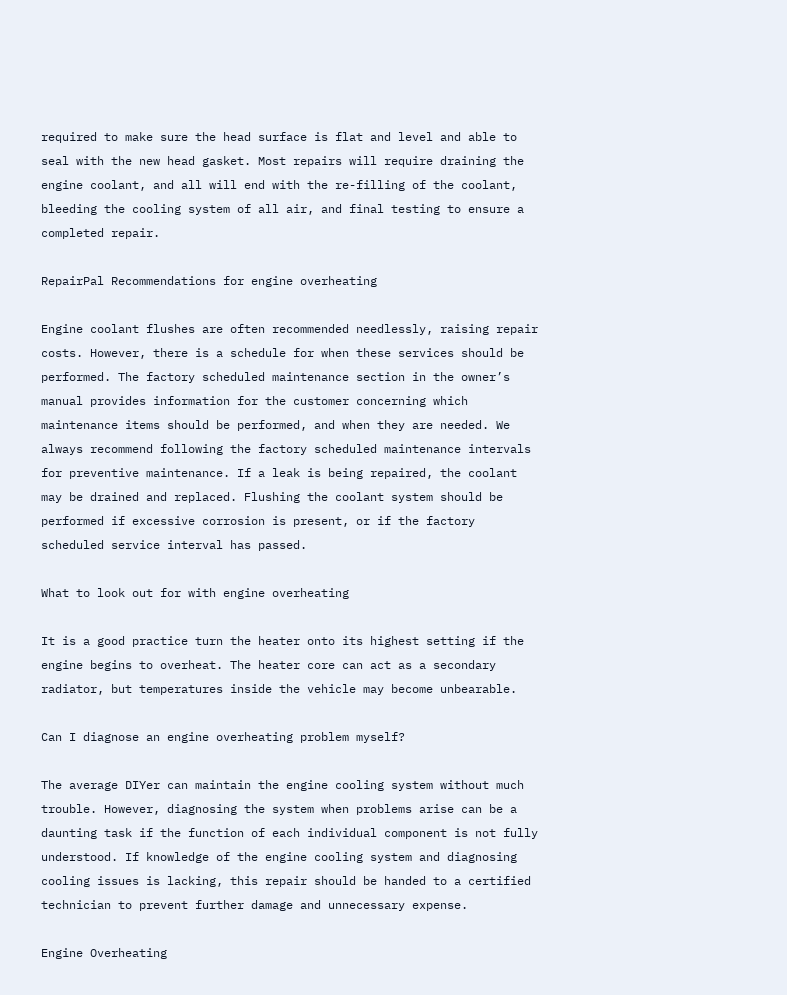required to make sure the head surface is flat and level and able to seal with the new head gasket. Most repairs will require draining the engine coolant, and all will end with the re-filling of the coolant, bleeding the cooling system of all air, and final testing to ensure a completed repair.

RepairPal Recommendations for engine overheating

Engine coolant flushes are often recommended needlessly, raising repair costs. However, there is a schedule for when these services should be performed. The factory scheduled maintenance section in the owner’s manual provides information for the customer concerning which maintenance items should be performed, and when they are needed. We always recommend following the factory scheduled maintenance intervals for preventive maintenance. If a leak is being repaired, the coolant may be drained and replaced. Flushing the coolant system should be performed if excessive corrosion is present, or if the factory scheduled service interval has passed.

What to look out for with engine overheating

It is a good practice turn the heater onto its highest setting if the engine begins to overheat. The heater core can act as a secondary radiator, but temperatures inside the vehicle may become unbearable.

Can I diagnose an engine overheating problem myself?

The average DIYer can maintain the engine cooling system without much trouble. However, diagnosing the system when problems arise can be a daunting task if the function of each individual component is not fully understood. If knowledge of the engine cooling system and diagnosing cooling issues is lacking, this repair should be handed to a certified technician to prevent further damage and unnecessary expense.

Engine Overheating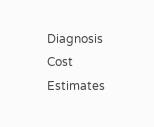Diagnosis Cost Estimates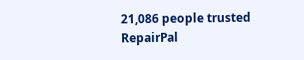21,086 people trusted RepairPal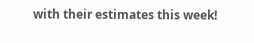with their estimates this week!